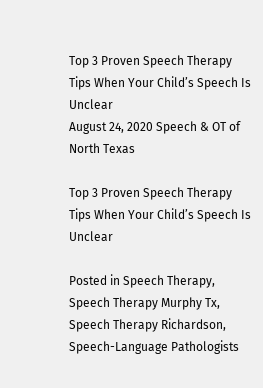Top 3 Proven Speech Therapy Tips When Your Child’s Speech Is Unclear
August 24, 2020 Speech & OT of North Texas

Top 3 Proven Speech Therapy Tips When Your Child’s Speech Is Unclear

Posted in Speech Therapy, Speech Therapy Murphy Tx, Speech Therapy Richardson, Speech-Language Pathologists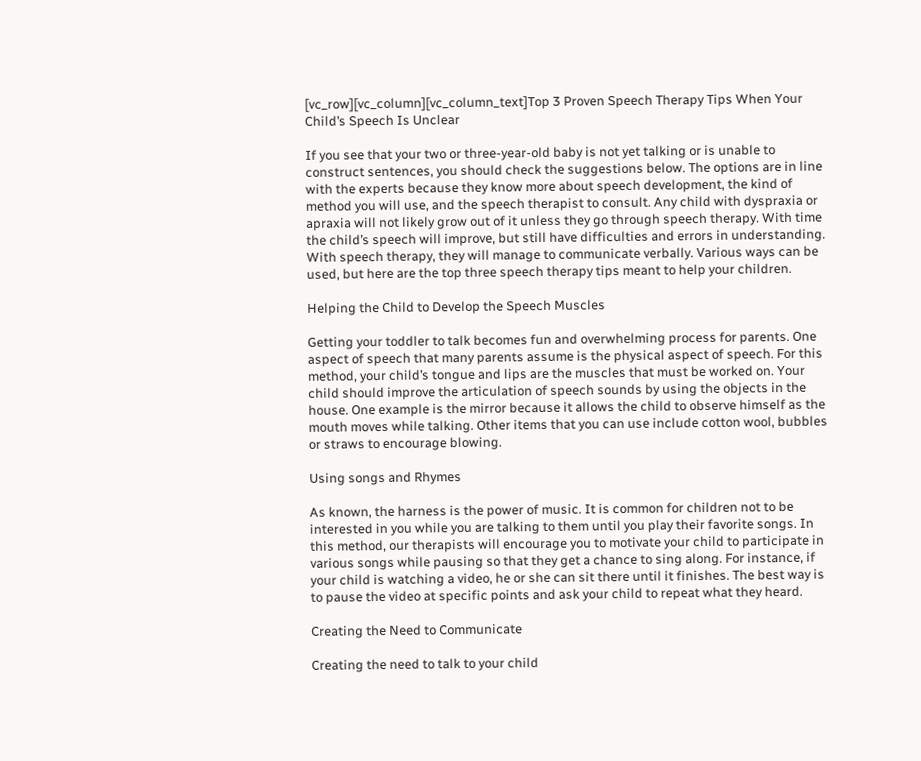[vc_row][vc_column][vc_column_text]Top 3 Proven Speech Therapy Tips When Your Child’s Speech Is Unclear

If you see that your two or three-year-old baby is not yet talking or is unable to construct sentences, you should check the suggestions below. The options are in line with the experts because they know more about speech development, the kind of method you will use, and the speech therapist to consult. Any child with dyspraxia or apraxia will not likely grow out of it unless they go through speech therapy. With time the child’s speech will improve, but still have difficulties and errors in understanding. With speech therapy, they will manage to communicate verbally. Various ways can be used, but here are the top three speech therapy tips meant to help your children.

Helping the Child to Develop the Speech Muscles

Getting your toddler to talk becomes fun and overwhelming process for parents. One aspect of speech that many parents assume is the physical aspect of speech. For this method, your child’s tongue and lips are the muscles that must be worked on. Your child should improve the articulation of speech sounds by using the objects in the house. One example is the mirror because it allows the child to observe himself as the mouth moves while talking. Other items that you can use include cotton wool, bubbles or straws to encourage blowing.

Using songs and Rhymes

As known, the harness is the power of music. It is common for children not to be interested in you while you are talking to them until you play their favorite songs. In this method, our therapists will encourage you to motivate your child to participate in various songs while pausing so that they get a chance to sing along. For instance, if your child is watching a video, he or she can sit there until it finishes. The best way is to pause the video at specific points and ask your child to repeat what they heard.

Creating the Need to Communicate

Creating the need to talk to your child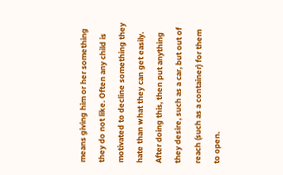means giving him or her something they do not like. Often any child is motivated to decline something they hate than what they can get easily. After doing this, then put anything they desire, such as a car, but out of reach (such as a container) for them to open.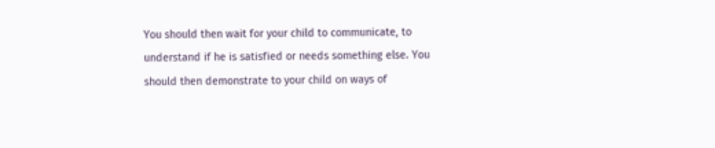You should then wait for your child to communicate, to understand if he is satisfied or needs something else. You should then demonstrate to your child on ways of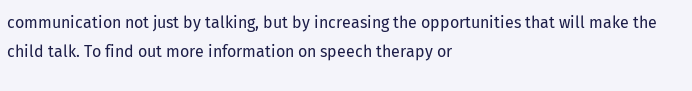communication not just by talking, but by increasing the opportunities that will make the child talk. To find out more information on speech therapy or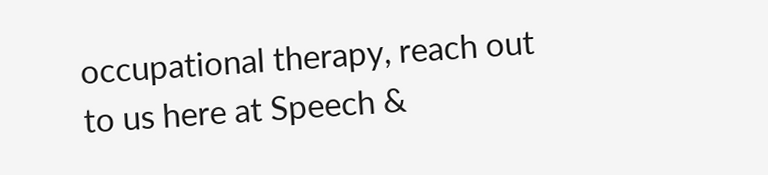occupational therapy, reach out to us here at Speech &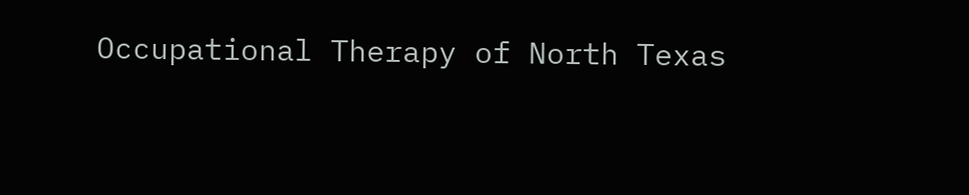Occupational Therapy of North Texas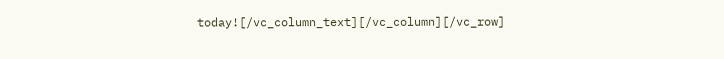today![/vc_column_text][/vc_column][/vc_row]